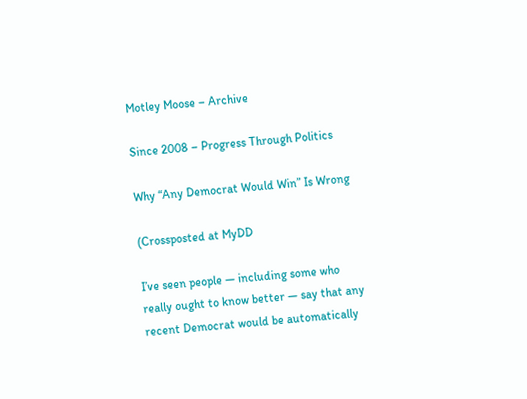Motley Moose – Archive

Since 2008 – Progress Through Politics

Why “Any Democrat Would Win” Is Wrong

(Crossposted at MyDD

I’ve seen people — including some who really ought to know better — say that any recent Democrat would be automatically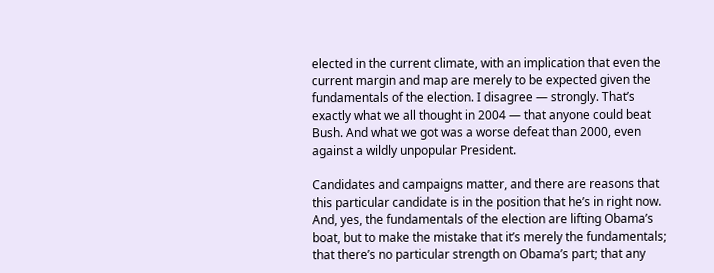elected in the current climate, with an implication that even the current margin and map are merely to be expected given the fundamentals of the election. I disagree — strongly. That’s exactly what we all thought in 2004 — that anyone could beat Bush. And what we got was a worse defeat than 2000, even against a wildly unpopular President.

Candidates and campaigns matter, and there are reasons that this particular candidate is in the position that he’s in right now. And, yes, the fundamentals of the election are lifting Obama’s boat, but to make the mistake that it’s merely the fundamentals; that there’s no particular strength on Obama’s part; that any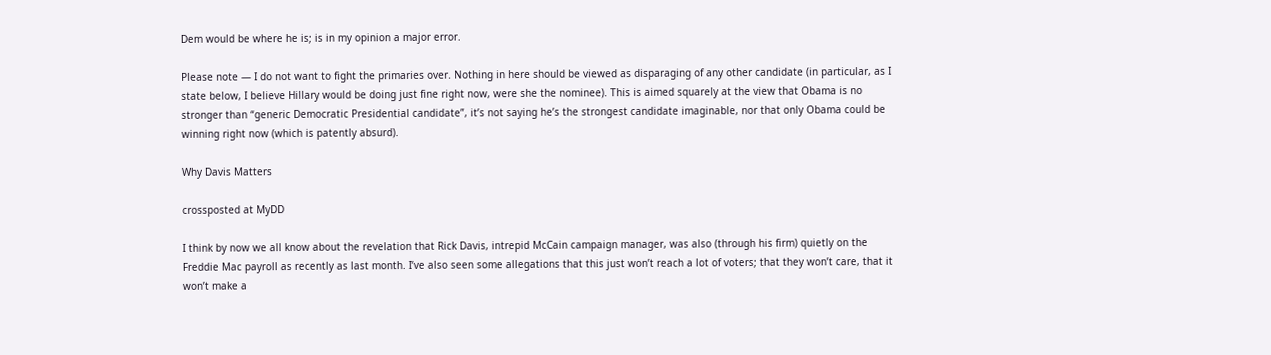Dem would be where he is; is in my opinion a major error.

Please note — I do not want to fight the primaries over. Nothing in here should be viewed as disparaging of any other candidate (in particular, as I state below, I believe Hillary would be doing just fine right now, were she the nominee). This is aimed squarely at the view that Obama is no stronger than “generic Democratic Presidential candidate”, it’s not saying he’s the strongest candidate imaginable, nor that only Obama could be winning right now (which is patently absurd).

Why Davis Matters

crossposted at MyDD

I think by now we all know about the revelation that Rick Davis, intrepid McCain campaign manager, was also (through his firm) quietly on the Freddie Mac payroll as recently as last month. I’ve also seen some allegations that this just won’t reach a lot of voters; that they won’t care, that it won’t make a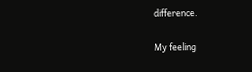difference.

My feeling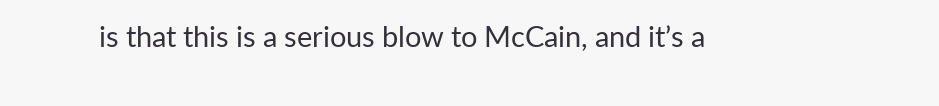is that this is a serious blow to McCain, and it’s a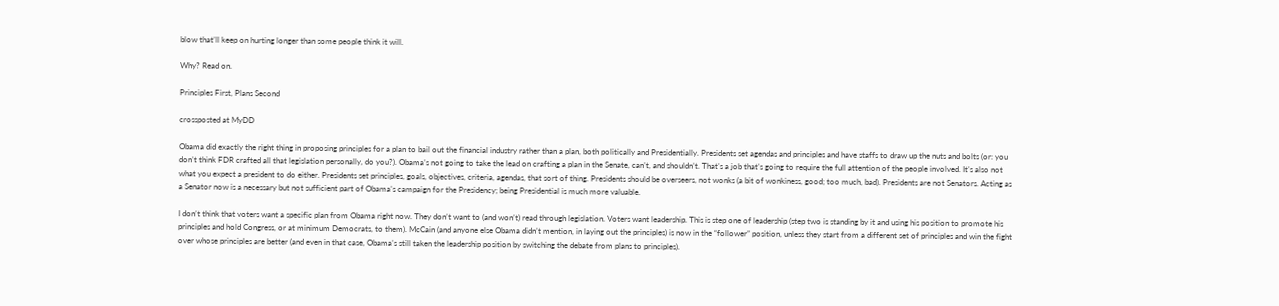blow that’ll keep on hurting longer than some people think it will.

Why? Read on.

Principles First, Plans Second

crossposted at MyDD

Obama did exactly the right thing in proposing principles for a plan to bail out the financial industry rather than a plan, both politically and Presidentially. Presidents set agendas and principles and have staffs to draw up the nuts and bolts (or: you don’t think FDR crafted all that legislation personally, do you?). Obama’s not going to take the lead on crafting a plan in the Senate, can’t, and shouldn’t. That’s a job that’s going to require the full attention of the people involved. It’s also not what you expect a president to do either. Presidents set principles, goals, objectives, criteria, agendas, that sort of thing. Presidents should be overseers, not wonks (a bit of wonkiness, good; too much, bad). Presidents are not Senators. Acting as a Senator now is a necessary but not sufficient part of Obama’s campaign for the Presidency; being Presidential is much more valuable.

I don’t think that voters want a specific plan from Obama right now. They don’t want to (and won’t) read through legislation. Voters want leadership. This is step one of leadership (step two is standing by it and using his position to promote his principles and hold Congress, or at minimum Democrats, to them). McCain (and anyone else Obama didn’t mention, in laying out the principles) is now in the “follower” position, unless they start from a different set of principles and win the fight over whose principles are better (and even in that case, Obama’s still taken the leadership position by switching the debate from plans to principles).